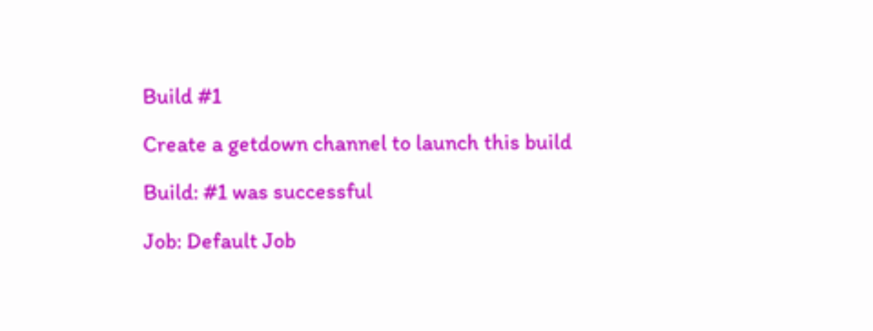Build #1

Create a getdown channel to launch this build

Build: #1 was successful

Job: Default Job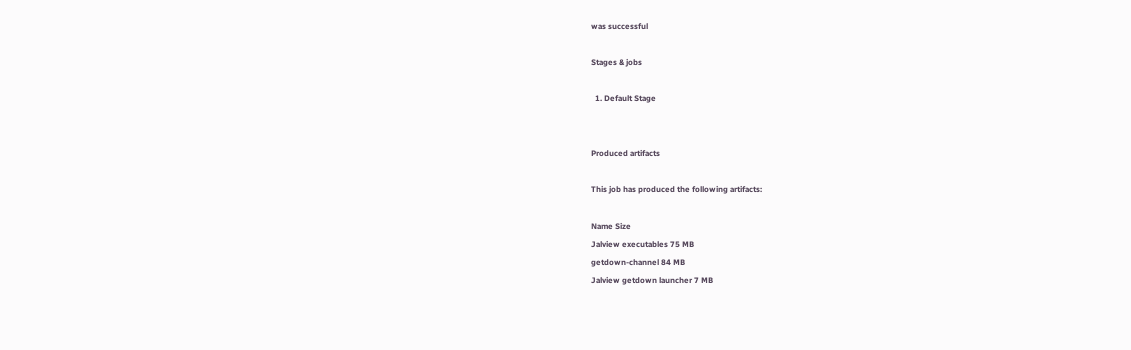was successful

Stages & jobs

  1. Default Stage


Produced artifacts

This job has produced the following artifacts:

Name Size
Jalview executables 75 MB
getdown-channel 84 MB
Jalview getdown launcher 7 MB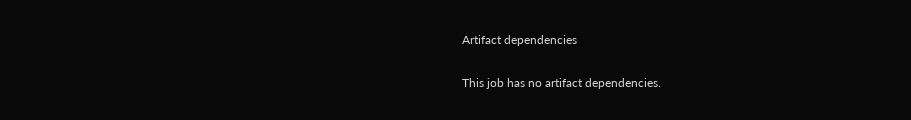Artifact dependencies

This job has no artifact dependencies.